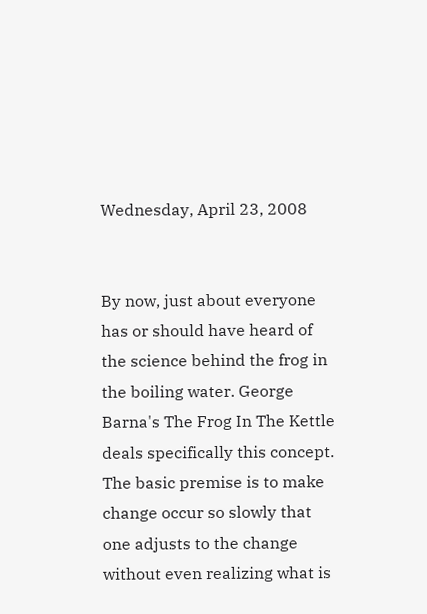Wednesday, April 23, 2008


By now, just about everyone has or should have heard of the science behind the frog in the boiling water. George Barna's The Frog In The Kettle deals specifically this concept. The basic premise is to make change occur so slowly that one adjusts to the change without even realizing what is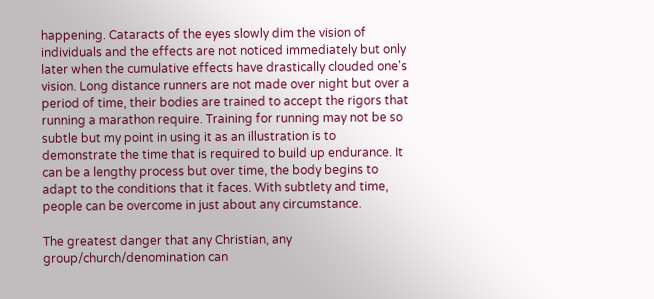happening. Cataracts of the eyes slowly dim the vision of individuals and the effects are not noticed immediately but only later when the cumulative effects have drastically clouded one's vision. Long distance runners are not made over night but over a period of time, their bodies are trained to accept the rigors that running a marathon require. Training for running may not be so subtle but my point in using it as an illustration is to demonstrate the time that is required to build up endurance. It can be a lengthy process but over time, the body begins to adapt to the conditions that it faces. With subtlety and time, people can be overcome in just about any circumstance.

The greatest danger that any Christian, any group/church/denomination can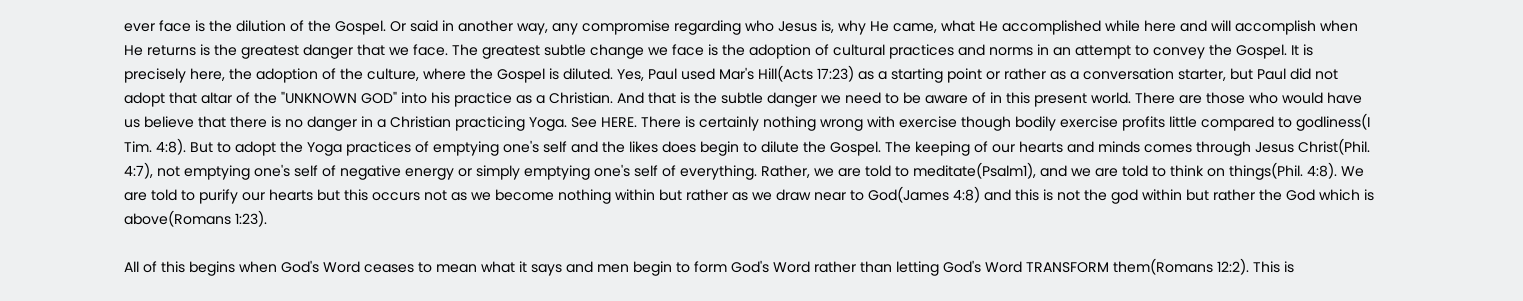ever face is the dilution of the Gospel. Or said in another way, any compromise regarding who Jesus is, why He came, what He accomplished while here and will accomplish when He returns is the greatest danger that we face. The greatest subtle change we face is the adoption of cultural practices and norms in an attempt to convey the Gospel. It is precisely here, the adoption of the culture, where the Gospel is diluted. Yes, Paul used Mar's Hill(Acts 17:23) as a starting point or rather as a conversation starter, but Paul did not adopt that altar of the "UNKNOWN GOD" into his practice as a Christian. And that is the subtle danger we need to be aware of in this present world. There are those who would have us believe that there is no danger in a Christian practicing Yoga. See HERE. There is certainly nothing wrong with exercise though bodily exercise profits little compared to godliness(I Tim. 4:8). But to adopt the Yoga practices of emptying one's self and the likes does begin to dilute the Gospel. The keeping of our hearts and minds comes through Jesus Christ(Phil. 4:7), not emptying one's self of negative energy or simply emptying one's self of everything. Rather, we are told to meditate(Psalm1), and we are told to think on things(Phil. 4:8). We are told to purify our hearts but this occurs not as we become nothing within but rather as we draw near to God(James 4:8) and this is not the god within but rather the God which is above(Romans 1:23).

All of this begins when God's Word ceases to mean what it says and men begin to form God's Word rather than letting God's Word TRANSFORM them(Romans 12:2). This is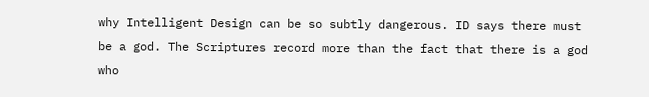why Intelligent Design can be so subtly dangerous. ID says there must be a god. The Scriptures record more than the fact that there is a god who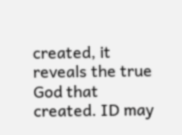created, it reveals the true God that created. ID may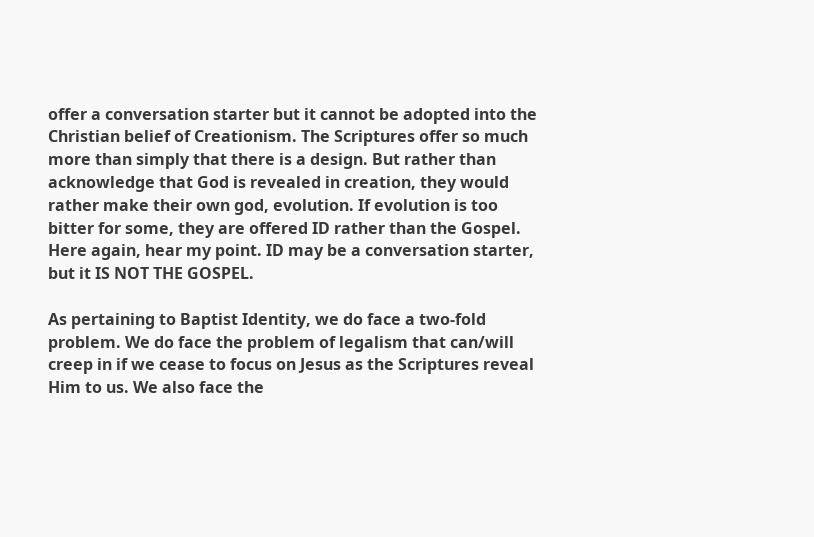offer a conversation starter but it cannot be adopted into the Christian belief of Creationism. The Scriptures offer so much more than simply that there is a design. But rather than acknowledge that God is revealed in creation, they would rather make their own god, evolution. If evolution is too bitter for some, they are offered ID rather than the Gospel. Here again, hear my point. ID may be a conversation starter, but it IS NOT THE GOSPEL.

As pertaining to Baptist Identity, we do face a two-fold problem. We do face the problem of legalism that can/will creep in if we cease to focus on Jesus as the Scriptures reveal Him to us. We also face the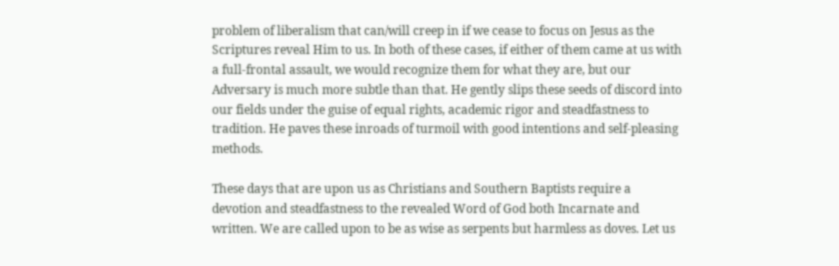problem of liberalism that can/will creep in if we cease to focus on Jesus as the Scriptures reveal Him to us. In both of these cases, if either of them came at us with a full-frontal assault, we would recognize them for what they are, but our Adversary is much more subtle than that. He gently slips these seeds of discord into our fields under the guise of equal rights, academic rigor and steadfastness to tradition. He paves these inroads of turmoil with good intentions and self-pleasing methods.

These days that are upon us as Christians and Southern Baptists require a devotion and steadfastness to the revealed Word of God both Incarnate and written. We are called upon to be as wise as serpents but harmless as doves. Let us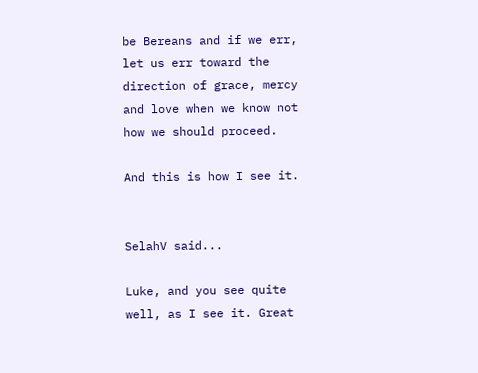be Bereans and if we err, let us err toward the direction of grace, mercy and love when we know not how we should proceed.

And this is how I see it.


SelahV said...

Luke, and you see quite well, as I see it. Great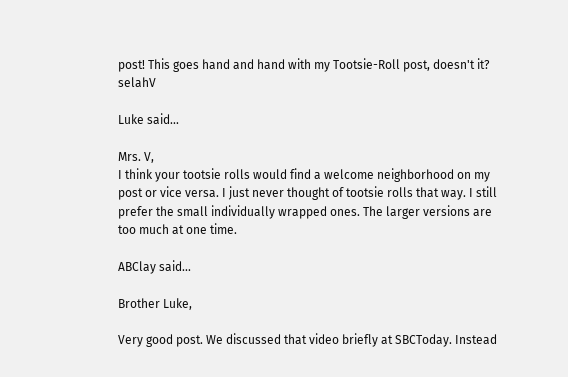post! This goes hand and hand with my Tootsie-Roll post, doesn't it? selahV

Luke said...

Mrs. V,
I think your tootsie rolls would find a welcome neighborhood on my post or vice versa. I just never thought of tootsie rolls that way. I still prefer the small individually wrapped ones. The larger versions are too much at one time.

ABClay said...

Brother Luke,

Very good post. We discussed that video briefly at SBCToday. Instead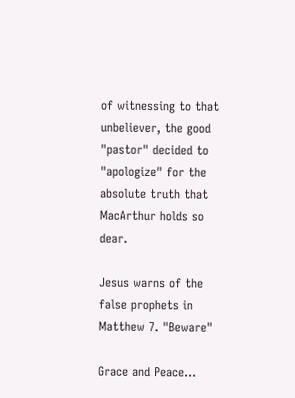of witnessing to that unbeliever, the good "pastor" decided to "apologize" for the absolute truth that MacArthur holds so dear.

Jesus warns of the false prophets in Matthew 7. "Beware"

Grace and Peace...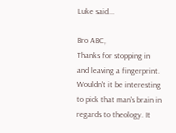Luke said...

Bro ABC,
Thanks for stopping in and leaving a fingerprint. Wouldn't it be interesting to pick that man's brain in regards to theology. It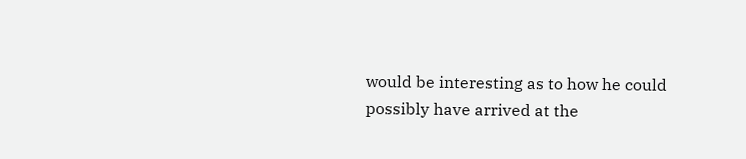would be interesting as to how he could possibly have arrived at the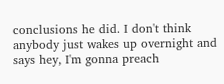conclusions he did. I don't think anybody just wakes up overnight and says hey, I'm gonna preach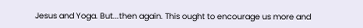Jesus and Yoga. But...then again. This ought to encourage us more and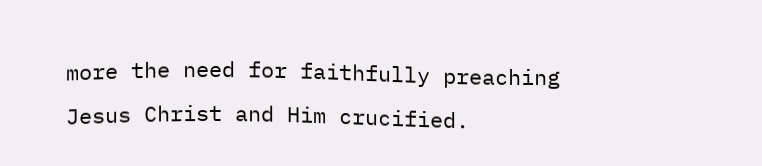more the need for faithfully preaching Jesus Christ and Him crucified.